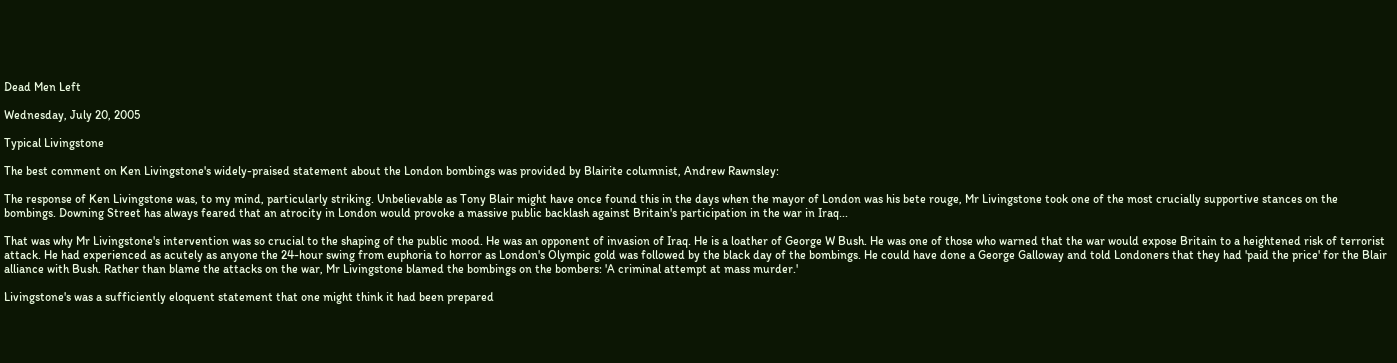Dead Men Left

Wednesday, July 20, 2005

Typical Livingstone

The best comment on Ken Livingstone's widely-praised statement about the London bombings was provided by Blairite columnist, Andrew Rawnsley:

The response of Ken Livingstone was, to my mind, particularly striking. Unbelievable as Tony Blair might have once found this in the days when the mayor of London was his bete rouge, Mr Livingstone took one of the most crucially supportive stances on the bombings. Downing Street has always feared that an atrocity in London would provoke a massive public backlash against Britain's participation in the war in Iraq...

That was why Mr Livingstone's intervention was so crucial to the shaping of the public mood. He was an opponent of invasion of Iraq. He is a loather of George W Bush. He was one of those who warned that the war would expose Britain to a heightened risk of terrorist attack. He had experienced as acutely as anyone the 24-hour swing from euphoria to horror as London's Olympic gold was followed by the black day of the bombings. He could have done a George Galloway and told Londoners that they had 'paid the price' for the Blair alliance with Bush. Rather than blame the attacks on the war, Mr Livingstone blamed the bombings on the bombers: 'A criminal attempt at mass murder.'

Livingstone's was a sufficiently eloquent statement that one might think it had been prepared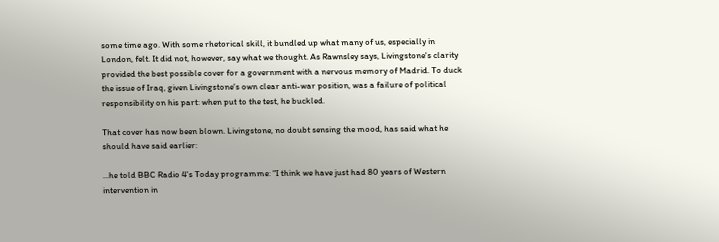some time ago. With some rhetorical skill, it bundled up what many of us, especially in London, felt. It did not, however, say what we thought. As Rawnsley says, Livingstone's clarity provided the best possible cover for a government with a nervous memory of Madrid. To duck the issue of Iraq, given Livingstone's own clear anti-war position, was a failure of political responsibility on his part: when put to the test, he buckled.

That cover has now been blown. Livingstone, no doubt sensing the mood, has said what he should have said earlier:

...he told BBC Radio 4's Today programme: "I think we have just had 80 years of Western intervention in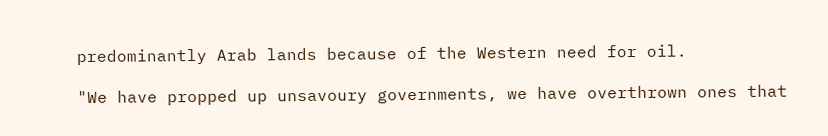predominantly Arab lands because of the Western need for oil.

"We have propped up unsavoury governments, we have overthrown ones that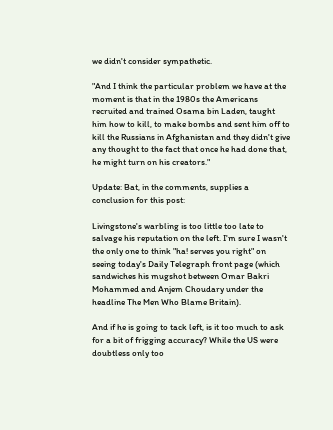we didn't consider sympathetic.

"And I think the particular problem we have at the moment is that in the 1980s the Americans recruited and trained Osama bin Laden, taught him how to kill, to make bombs and sent him off to kill the Russians in Afghanistan and they didn't give any thought to the fact that once he had done that, he might turn on his creators."

Update: Bat, in the comments, supplies a conclusion for this post:

Livingstone's warbling is too little too late to salvage his reputation on the left. I'm sure I wasn't the only one to think "ha! serves you right" on seeing today's Daily Telegraph front page (which sandwiches his mugshot between Omar Bakri Mohammed and Anjem Choudary under the headline The Men Who Blame Britain).

And if he is going to tack left, is it too much to ask for a bit of frigging accuracy? While the US were doubtless only too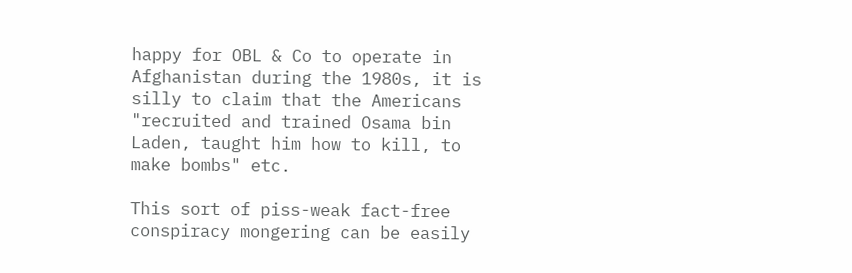happy for OBL & Co to operate in Afghanistan during the 1980s, it is silly to claim that the Americans "recruited and trained Osama bin Laden, taught him how to kill, to make bombs" etc.

This sort of piss-weak fact-free conspiracy mongering can be easily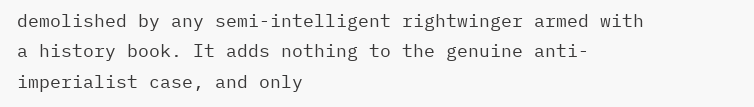demolished by any semi-intelligent rightwinger armed with a history book. It adds nothing to the genuine anti-imperialist case, and only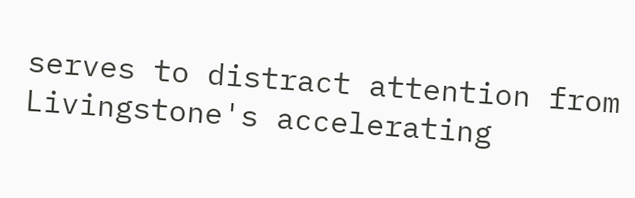serves to distract attention from Livingstone's accelerating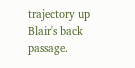trajectory up Blair's back passage.